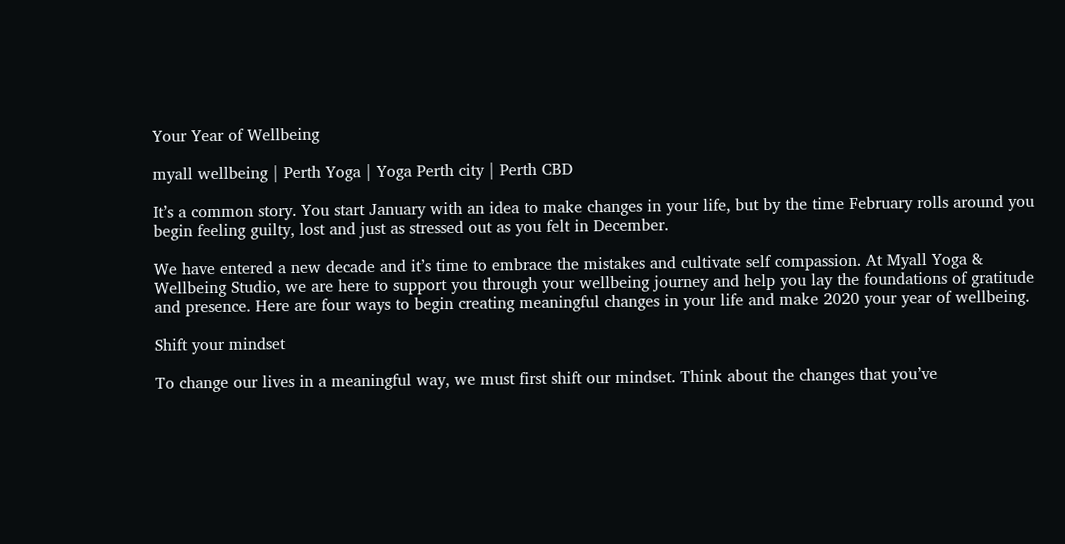Your Year of Wellbeing

myall wellbeing | Perth Yoga | Yoga Perth city | Perth CBD

It’s a common story. You start January with an idea to make changes in your life, but by the time February rolls around you begin feeling guilty, lost and just as stressed out as you felt in December.

We have entered a new decade and it’s time to embrace the mistakes and cultivate self compassion. At Myall Yoga & Wellbeing Studio, we are here to support you through your wellbeing journey and help you lay the foundations of gratitude and presence. Here are four ways to begin creating meaningful changes in your life and make 2020 your year of wellbeing.

Shift your mindset

To change our lives in a meaningful way, we must first shift our mindset. Think about the changes that you’ve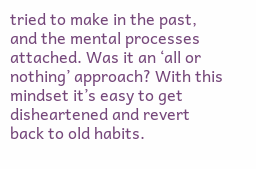tried to make in the past, and the mental processes attached. Was it an ‘all or nothing’ approach? With this mindset it’s easy to get disheartened and revert back to old habits.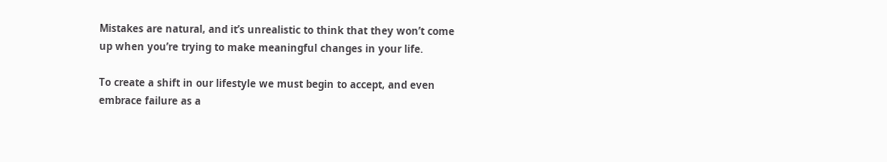Mistakes are natural, and it’s unrealistic to think that they won’t come up when you’re trying to make meaningful changes in your life.

To create a shift in our lifestyle we must begin to accept, and even embrace failure as a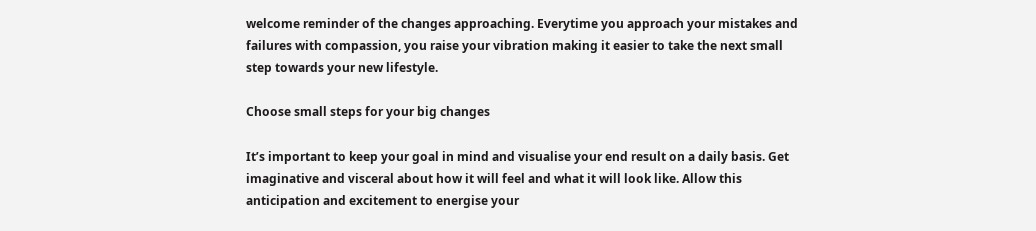welcome reminder of the changes approaching. Everytime you approach your mistakes and failures with compassion, you raise your vibration making it easier to take the next small step towards your new lifestyle.

Choose small steps for your big changes

It’s important to keep your goal in mind and visualise your end result on a daily basis. Get imaginative and visceral about how it will feel and what it will look like. Allow this anticipation and excitement to energise your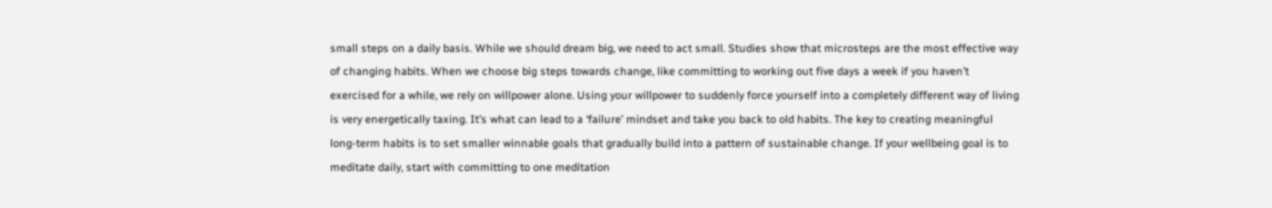small steps on a daily basis. While we should dream big, we need to act small. Studies show that microsteps are the most effective way of changing habits. When we choose big steps towards change, like committing to working out five days a week if you haven’t exercised for a while, we rely on willpower alone. Using your willpower to suddenly force yourself into a completely different way of living is very energetically taxing. It’s what can lead to a ‘failure’ mindset and take you back to old habits. The key to creating meaningful long-term habits is to set smaller winnable goals that gradually build into a pattern of sustainable change. If your wellbeing goal is to meditate daily, start with committing to one meditation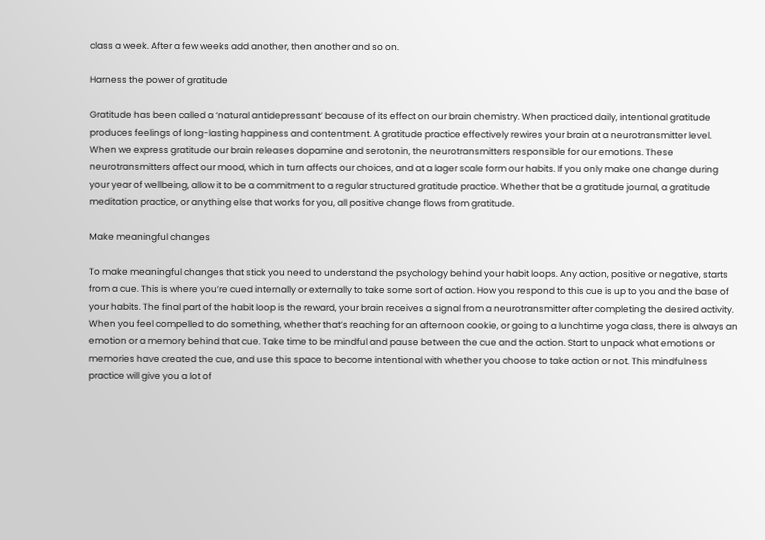class a week. After a few weeks add another, then another and so on.

Harness the power of gratitude

Gratitude has been called a ‘natural antidepressant’ because of its effect on our brain chemistry. When practiced daily, intentional gratitude produces feelings of long-lasting happiness and contentment. A gratitude practice effectively rewires your brain at a neurotransmitter level. When we express gratitude our brain releases dopamine and serotonin, the neurotransmitters responsible for our emotions. These neurotransmitters affect our mood, which in turn affects our choices, and at a lager scale form our habits. If you only make one change during your year of wellbeing, allow it to be a commitment to a regular structured gratitude practice. Whether that be a gratitude journal, a gratitude meditation practice, or anything else that works for you, all positive change flows from gratitude.

Make meaningful changes

To make meaningful changes that stick you need to understand the psychology behind your habit loops. Any action, positive or negative, starts from a cue. This is where you’re cued internally or externally to take some sort of action. How you respond to this cue is up to you and the base of your habits. The final part of the habit loop is the reward, your brain receives a signal from a neurotransmitter after completing the desired activity. When you feel compelled to do something, whether that’s reaching for an afternoon cookie, or going to a lunchtime yoga class, there is always an emotion or a memory behind that cue. Take time to be mindful and pause between the cue and the action. Start to unpack what emotions or memories have created the cue, and use this space to become intentional with whether you choose to take action or not. This mindfulness practice will give you a lot of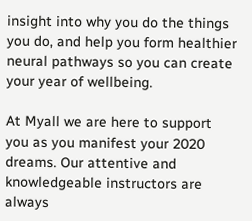insight into why you do the things you do, and help you form healthier neural pathways so you can create your year of wellbeing.

At Myall we are here to support you as you manifest your 2020 dreams. Our attentive and knowledgeable instructors are always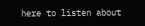here to listen about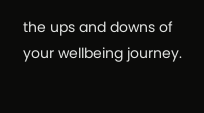the ups and downs of your wellbeing journey.